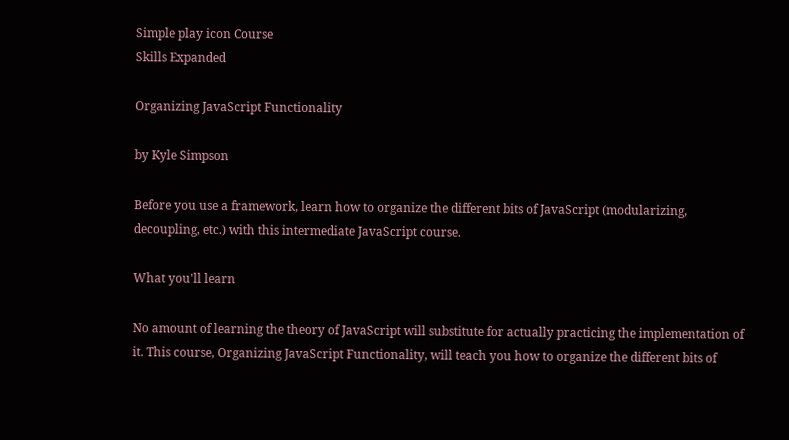Simple play icon Course
Skills Expanded

Organizing JavaScript Functionality

by Kyle Simpson

Before you use a framework, learn how to organize the different bits of JavaScript (modularizing, decoupling, etc.) with this intermediate JavaScript course.

What you'll learn

No amount of learning the theory of JavaScript will substitute for actually practicing the implementation of it. This course, Organizing JavaScript Functionality, will teach you how to organize the different bits of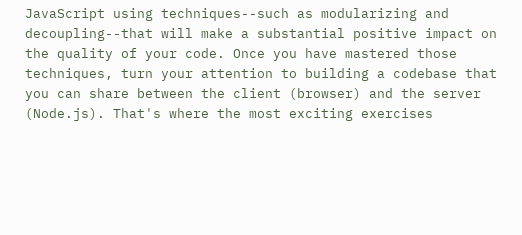JavaScript using techniques--such as modularizing and decoupling--that will make a substantial positive impact on the quality of your code. Once you have mastered those techniques, turn your attention to building a codebase that you can share between the client (browser) and the server (Node.js). That's where the most exciting exercises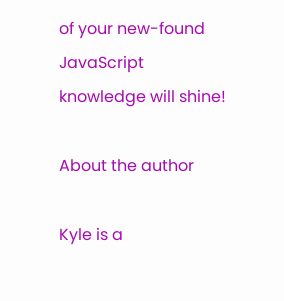of your new-found JavaScript knowledge will shine!

About the author

Kyle is a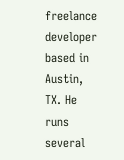freelance developer based in Austin, TX. He runs several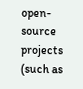open-source projects (such as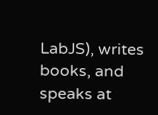LabJS), writes books, and speaks at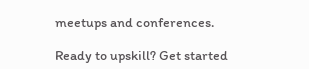meetups and conferences.

Ready to upskill? Get started